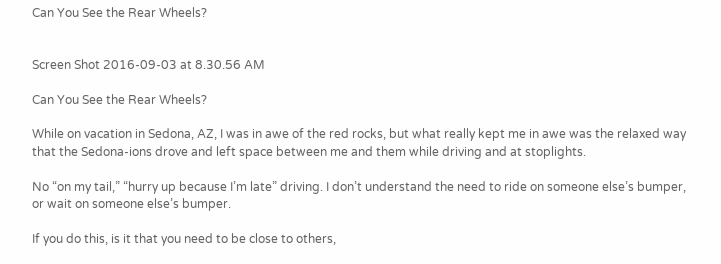Can You See the Rear Wheels?


Screen Shot 2016-09-03 at 8.30.56 AM

Can You See the Rear Wheels?

While on vacation in Sedona, AZ, I was in awe of the red rocks, but what really kept me in awe was the relaxed way that the Sedona-ions drove and left space between me and them while driving and at stoplights.

No “on my tail,” “hurry up because I’m late” driving. I don’t understand the need to ride on someone else’s bumper, or wait on someone else’s bumper.

If you do this, is it that you need to be close to others,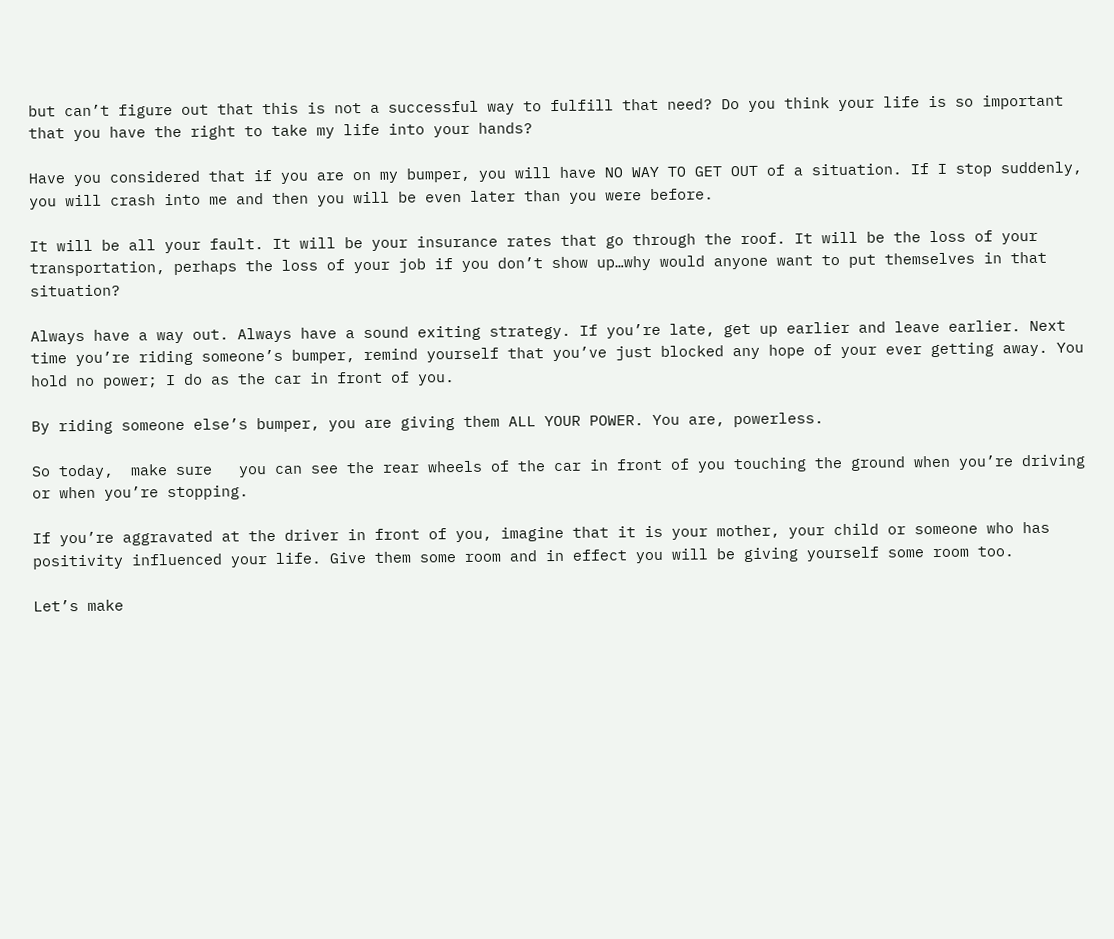but can’t figure out that this is not a successful way to fulfill that need? Do you think your life is so important that you have the right to take my life into your hands?

Have you considered that if you are on my bumper, you will have NO WAY TO GET OUT of a situation. If I stop suddenly, you will crash into me and then you will be even later than you were before.

It will be all your fault. It will be your insurance rates that go through the roof. It will be the loss of your transportation, perhaps the loss of your job if you don’t show up…why would anyone want to put themselves in that situation?

Always have a way out. Always have a sound exiting strategy. If you’re late, get up earlier and leave earlier. Next time you’re riding someone’s bumper, remind yourself that you’ve just blocked any hope of your ever getting away. You hold no power; I do as the car in front of you.

By riding someone else’s bumper, you are giving them ALL YOUR POWER. You are, powerless.

So today,  make sure   you can see the rear wheels of the car in front of you touching the ground when you’re driving or when you’re stopping.

If you’re aggravated at the driver in front of you, imagine that it is your mother, your child or someone who has positivity influenced your life. Give them some room and in effect you will be giving yourself some room too.

Let’s make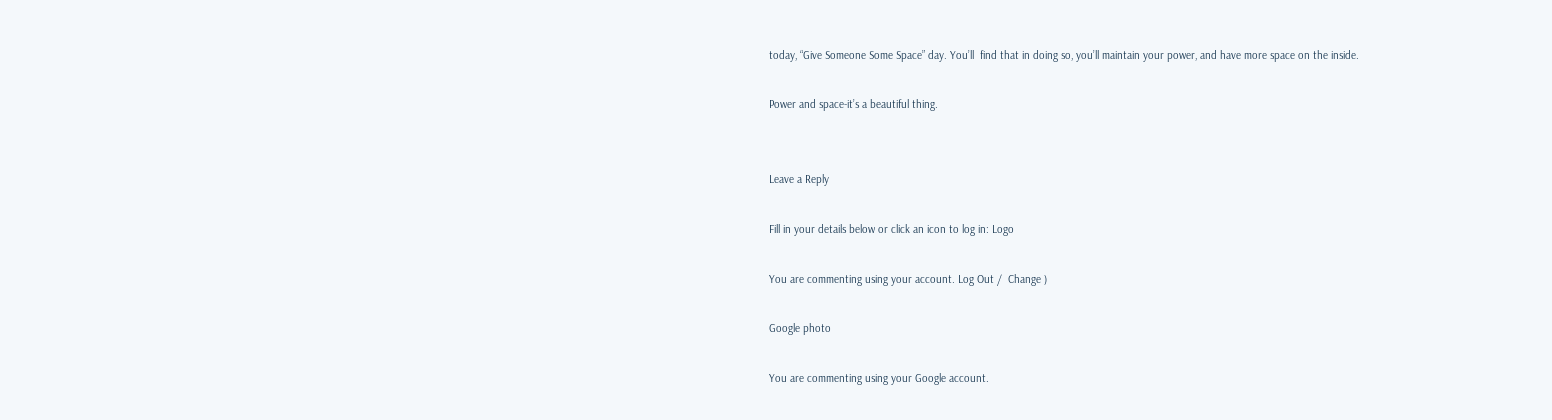today, “Give Someone Some Space” day. You’ll  find that in doing so, you’ll maintain your power, and have more space on the inside.

Power and space-it’s a beautiful thing.


Leave a Reply

Fill in your details below or click an icon to log in: Logo

You are commenting using your account. Log Out /  Change )

Google photo

You are commenting using your Google account.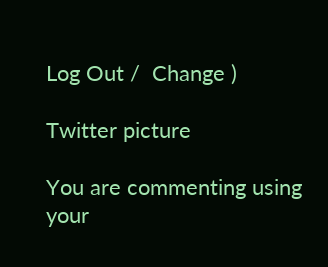Log Out /  Change )

Twitter picture

You are commenting using your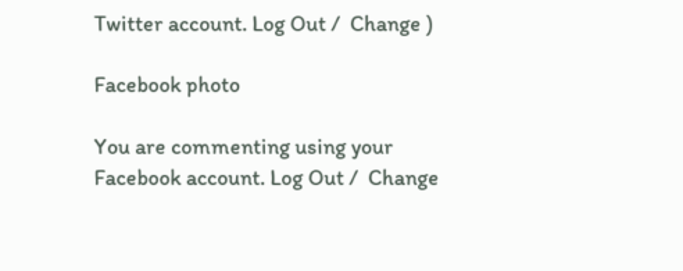Twitter account. Log Out /  Change )

Facebook photo

You are commenting using your Facebook account. Log Out /  Change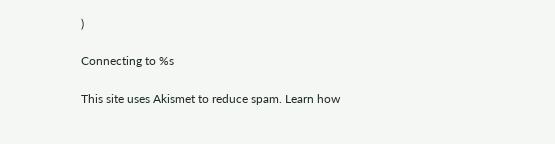)

Connecting to %s

This site uses Akismet to reduce spam. Learn how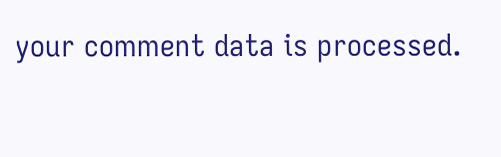your comment data is processed.